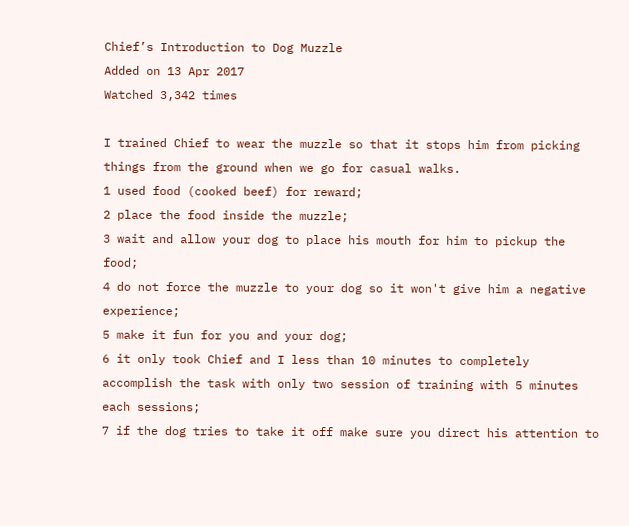Chief’s Introduction to Dog Muzzle
Added on 13 Apr 2017
Watched 3,342 times

I trained Chief to wear the muzzle so that it stops him from picking things from the ground when we go for casual walks.
1 used food (cooked beef) for reward;
2 place the food inside the muzzle;
3 wait and allow your dog to place his mouth for him to pickup the food;
4 do not force the muzzle to your dog so it won't give him a negative experience;
5 make it fun for you and your dog;
6 it only took Chief and I less than 10 minutes to completely accomplish the task with only two session of training with 5 minutes each sessions;
7 if the dog tries to take it off make sure you direct his attention to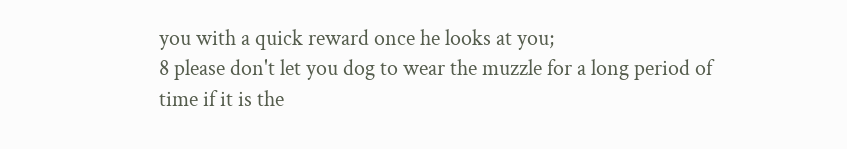you with a quick reward once he looks at you;
8 please don't let you dog to wear the muzzle for a long period of time if it is the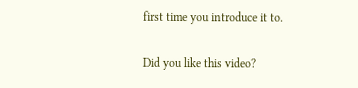first time you introduce it to.

Did you like this video?